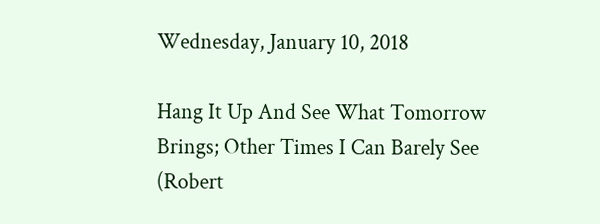Wednesday, January 10, 2018

Hang It Up And See What Tomorrow Brings; Other Times I Can Barely See (Robert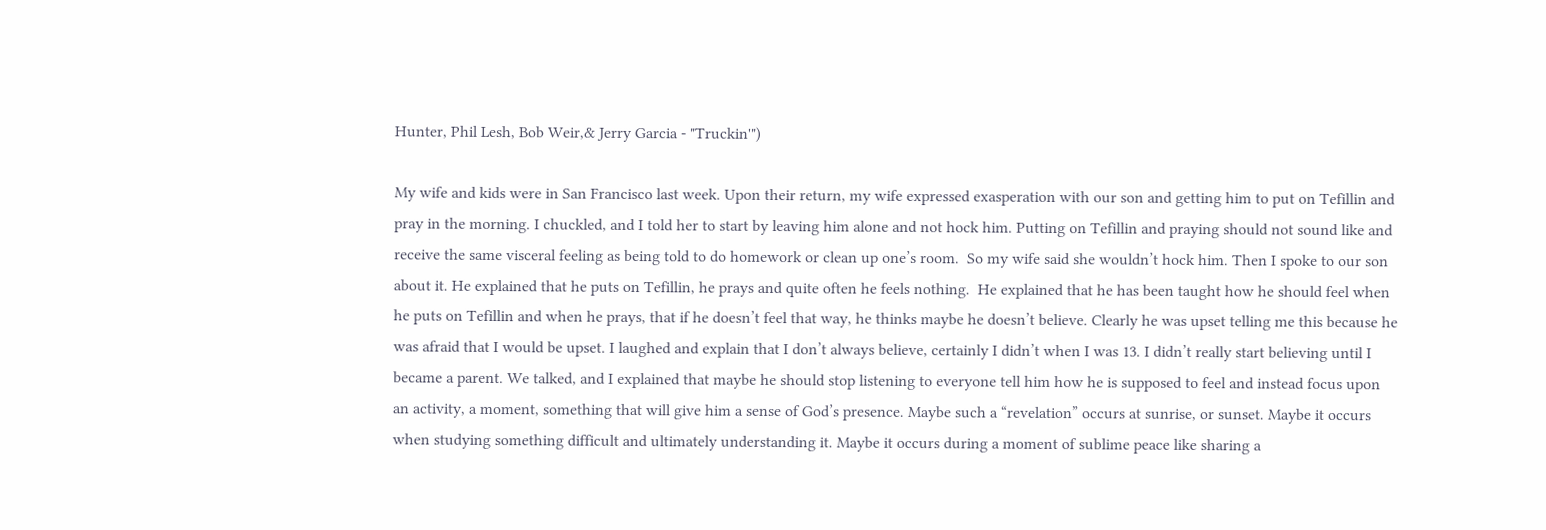Hunter, Phil Lesh, Bob Weir,& Jerry Garcia - "Truckin'")

My wife and kids were in San Francisco last week. Upon their return, my wife expressed exasperation with our son and getting him to put on Tefillin and pray in the morning. I chuckled, and I told her to start by leaving him alone and not hock him. Putting on Tefillin and praying should not sound like and receive the same visceral feeling as being told to do homework or clean up one’s room.  So my wife said she wouldn’t hock him. Then I spoke to our son about it. He explained that he puts on Tefillin, he prays and quite often he feels nothing.  He explained that he has been taught how he should feel when he puts on Tefillin and when he prays, that if he doesn’t feel that way, he thinks maybe he doesn’t believe. Clearly he was upset telling me this because he was afraid that I would be upset. I laughed and explain that I don’t always believe, certainly I didn’t when I was 13. I didn’t really start believing until I became a parent. We talked, and I explained that maybe he should stop listening to everyone tell him how he is supposed to feel and instead focus upon an activity, a moment, something that will give him a sense of God’s presence. Maybe such a “revelation” occurs at sunrise, or sunset. Maybe it occurs when studying something difficult and ultimately understanding it. Maybe it occurs during a moment of sublime peace like sharing a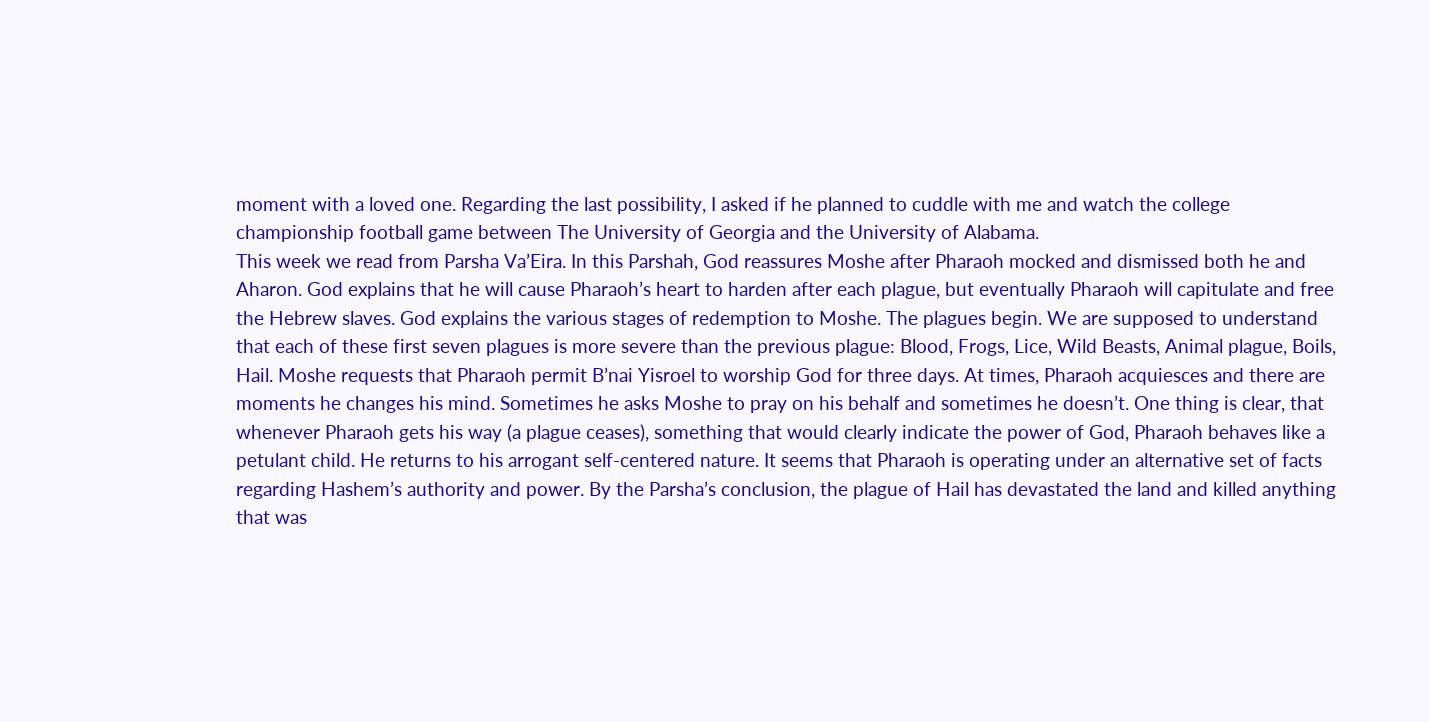moment with a loved one. Regarding the last possibility, I asked if he planned to cuddle with me and watch the college championship football game between The University of Georgia and the University of Alabama.
This week we read from Parsha Va’Eira. In this Parshah, God reassures Moshe after Pharaoh mocked and dismissed both he and Aharon. God explains that he will cause Pharaoh’s heart to harden after each plague, but eventually Pharaoh will capitulate and free the Hebrew slaves. God explains the various stages of redemption to Moshe. The plagues begin. We are supposed to understand that each of these first seven plagues is more severe than the previous plague: Blood, Frogs, Lice, Wild Beasts, Animal plague, Boils, Hail. Moshe requests that Pharaoh permit B’nai Yisroel to worship God for three days. At times, Pharaoh acquiesces and there are moments he changes his mind. Sometimes he asks Moshe to pray on his behalf and sometimes he doesn’t. One thing is clear, that whenever Pharaoh gets his way (a plague ceases), something that would clearly indicate the power of God, Pharaoh behaves like a petulant child. He returns to his arrogant self-centered nature. It seems that Pharaoh is operating under an alternative set of facts regarding Hashem’s authority and power. By the Parsha’s conclusion, the plague of Hail has devastated the land and killed anything that was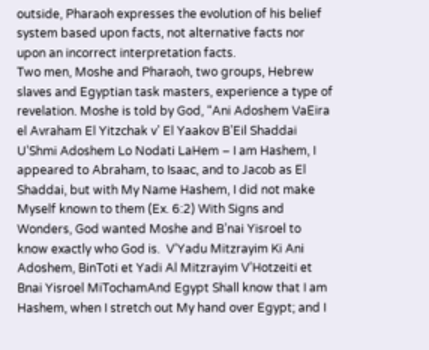outside, Pharaoh expresses the evolution of his belief system based upon facts, not alternative facts nor upon an incorrect interpretation facts.
Two men, Moshe and Pharaoh, two groups, Hebrew slaves and Egyptian task masters, experience a type of revelation. Moshe is told by God, “Ani Adoshem VaEira el Avraham El Yitzchak v’ El Yaakov B’Eil Shaddai U’Shmi Adoshem Lo Nodati LaHem – I am Hashem, I appeared to Abraham, to Isaac, and to Jacob as El Shaddai, but with My Name Hashem, I did not make Myself known to them (Ex. 6:2) With Signs and Wonders, God wanted Moshe and B’nai Yisroel to know exactly who God is.  V’Yadu Mitzrayim Ki Ani Adoshem, BinToti et Yadi Al Mitzrayim V’Hotzeiti et Bnai Yisroel MiTochamAnd Egypt Shall know that I am Hashem, when I stretch out My hand over Egypt; and I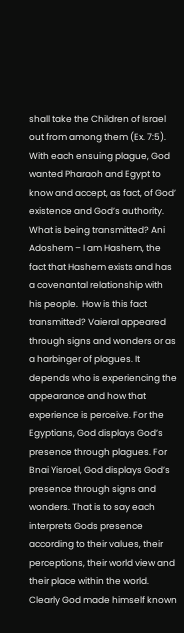shall take the Children of Israel out from among them (Ex. 7:5). With each ensuing plague, God wanted Pharaoh and Egypt to know and accept, as fact, of God’ existence and God’s authority.  What is being transmitted? Ani Adoshem – I am Hashem, the fact that Hashem exists and has a covenantal relationship with his people.  How is this fact transmitted? VaieraI appeared through signs and wonders or as a harbinger of plagues. It depends who is experiencing the appearance and how that experience is perceive. For the Egyptians, God displays God’s presence through plagues. For Bnai Yisroel, God displays God’s presence through signs and wonders. That is to say each interprets Gods presence according to their values, their perceptions, their world view and their place within the world.
Clearly God made himself known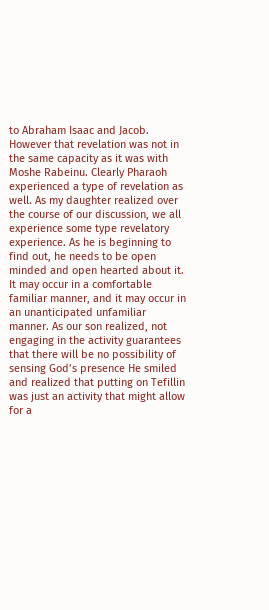to Abraham Isaac and Jacob. However that revelation was not in the same capacity as it was with Moshe Rabeinu. Clearly Pharaoh experienced a type of revelation as well. As my daughter realized over the course of our discussion, we all experience some type revelatory experience. As he is beginning to find out, he needs to be open minded and open hearted about it. It may occur in a comfortable familiar manner, and it may occur in an unanticipated unfamiliar manner. As our son realized, not engaging in the activity guarantees that there will be no possibility of sensing God’s presence He smiled and realized that putting on Tefillin was just an activity that might allow for a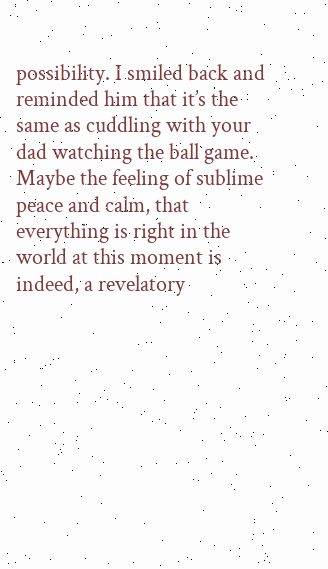possibility. I smiled back and reminded him that it’s the same as cuddling with your dad watching the ball game. Maybe the feeling of sublime peace and calm, that everything is right in the world at this moment is indeed, a revelatory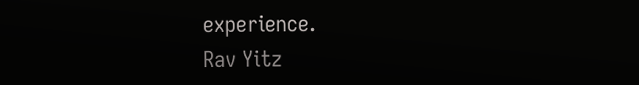experience.
Rav Yitz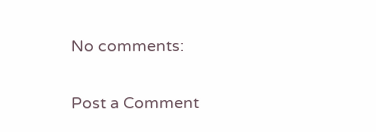No comments:

Post a Comment